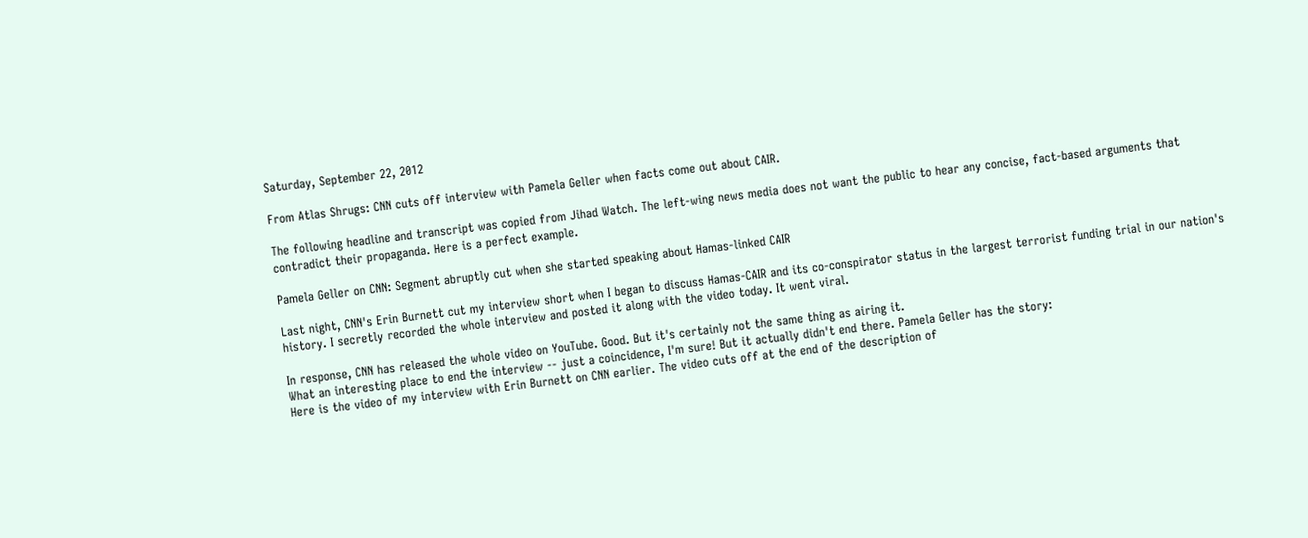Saturday, September 22, 2012

From Atlas Shrugs: CNN cuts off interview with Pamela Geller when facts come out about CAIR.

The following headline and transcript was copied from Jihad Watch. The left-wing news media does not want the public to hear any concise, fact-based arguments that contradict their propaganda. Here is a perfect example.

Pamela Geller on CNN: Segment abruptly cut when she started speaking about Hamas-linked CAIR

Last night, CNN's Erin Burnett cut my interview short when I began to discuss Hamas-CAIR and its co-conspirator status in the largest terrorist funding trial in our nation's history. I secretly recorded the whole interview and posted it along with the video today. It went viral.

In response, CNN has released the whole video on YouTube. Good. But it's certainly not the same thing as airing it.
What an interesting place to end the interview -- just a coincidence, I'm sure! But it actually didn't end there. Pamela Geller has the story:
Here is the video of my interview with Erin Burnett on CNN earlier. The video cuts off at the end of the description of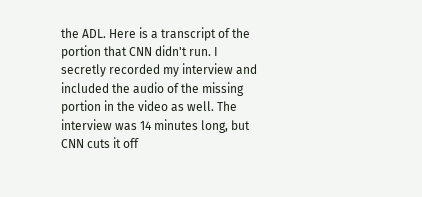the ADL. Here is a transcript of the portion that CNN didn't run. I secretly recorded my interview and included the audio of the missing portion in the video as well. The interview was 14 minutes long, but CNN cuts it off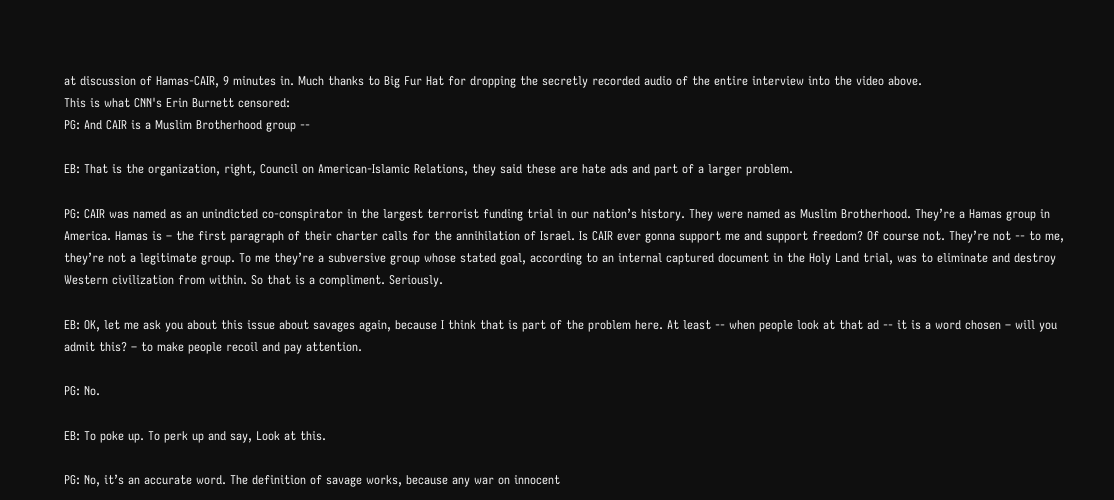at discussion of Hamas-CAIR, 9 minutes in. Much thanks to Big Fur Hat for dropping the secretly recorded audio of the entire interview into the video above.
This is what CNN's Erin Burnett censored:
PG: And CAIR is a Muslim Brotherhood group --

EB: That is the organization, right, Council on American-Islamic Relations, they said these are hate ads and part of a larger problem.

PG: CAIR was named as an unindicted co-conspirator in the largest terrorist funding trial in our nation’s history. They were named as Muslim Brotherhood. They’re a Hamas group in America. Hamas is – the first paragraph of their charter calls for the annihilation of Israel. Is CAIR ever gonna support me and support freedom? Of course not. They’re not -- to me, they’re not a legitimate group. To me they’re a subversive group whose stated goal, according to an internal captured document in the Holy Land trial, was to eliminate and destroy Western civilization from within. So that is a compliment. Seriously.

EB: OK, let me ask you about this issue about savages again, because I think that is part of the problem here. At least -- when people look at that ad -- it is a word chosen – will you admit this? – to make people recoil and pay attention.

PG: No.

EB: To poke up. To perk up and say, Look at this.

PG: No, it’s an accurate word. The definition of savage works, because any war on innocent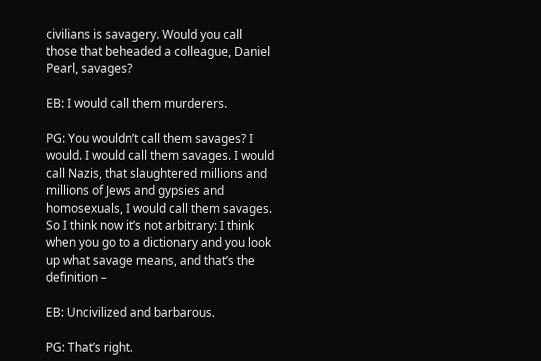civilians is savagery. Would you call those that beheaded a colleague, Daniel Pearl, savages?

EB: I would call them murderers.

PG: You wouldn’t call them savages? I would. I would call them savages. I would call Nazis, that slaughtered millions and millions of Jews and gypsies and homosexuals, I would call them savages. So I think now it’s not arbitrary: I think when you go to a dictionary and you look up what savage means, and that’s the definition –

EB: Uncivilized and barbarous.

PG: That’s right.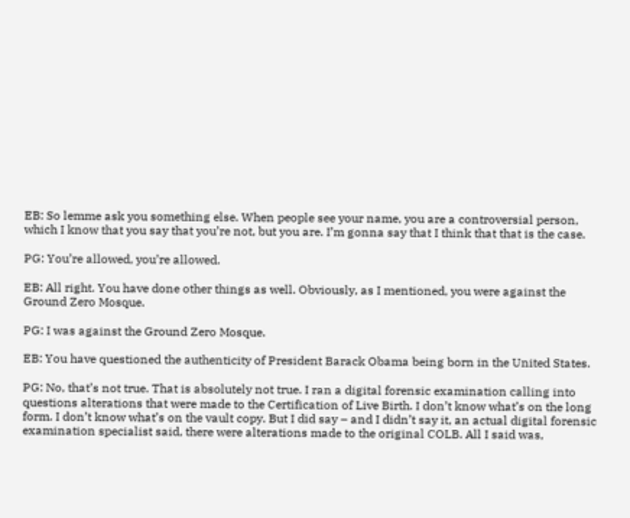EB: So lemme ask you something else. When people see your name, you are a controversial person, which I know that you say that you’re not, but you are. I’m gonna say that I think that that is the case.

PG: You’re allowed, you’re allowed.

EB: All right. You have done other things as well. Obviously, as I mentioned, you were against the Ground Zero Mosque.

PG: I was against the Ground Zero Mosque.

EB: You have questioned the authenticity of President Barack Obama being born in the United States.

PG: No, that’s not true. That is absolutely not true. I ran a digital forensic examination calling into questions alterations that were made to the Certification of Live Birth. I don’t know what’s on the long form. I don’t know what’s on the vault copy. But I did say – and I didn’t say it, an actual digital forensic examination specialist said, there were alterations made to the original COLB. All I said was,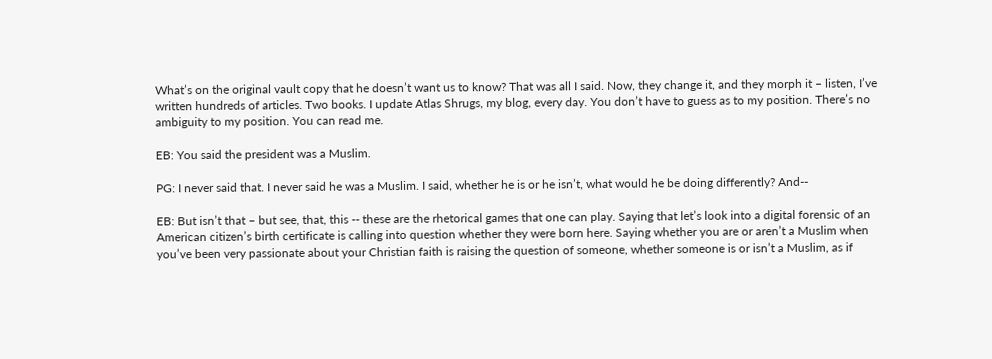What’s on the original vault copy that he doesn’t want us to know? That was all I said. Now, they change it, and they morph it – listen, I’ve written hundreds of articles. Two books. I update Atlas Shrugs, my blog, every day. You don’t have to guess as to my position. There’s no ambiguity to my position. You can read me.

EB: You said the president was a Muslim.

PG: I never said that. I never said he was a Muslim. I said, whether he is or he isn’t, what would he be doing differently? And--

EB: But isn’t that – but see, that, this -- these are the rhetorical games that one can play. Saying that let’s look into a digital forensic of an American citizen’s birth certificate is calling into question whether they were born here. Saying whether you are or aren’t a Muslim when you’ve been very passionate about your Christian faith is raising the question of someone, whether someone is or isn’t a Muslim, as if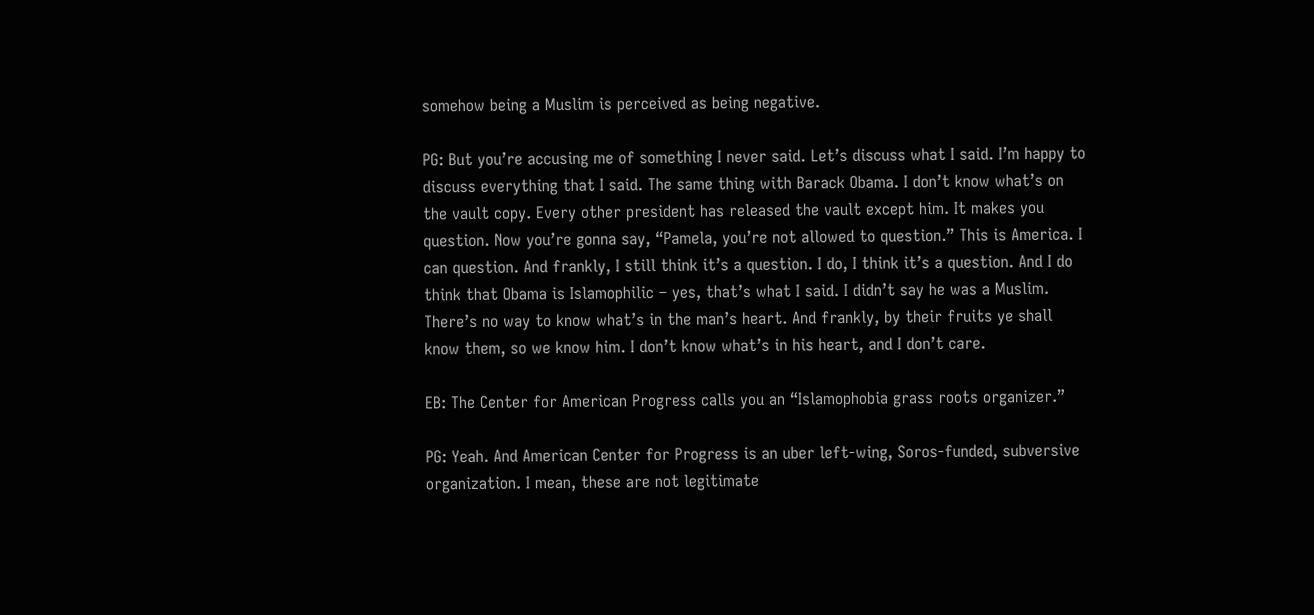somehow being a Muslim is perceived as being negative.

PG: But you’re accusing me of something I never said. Let’s discuss what I said. I’m happy to discuss everything that I said. The same thing with Barack Obama. I don’t know what’s on the vault copy. Every other president has released the vault except him. It makes you question. Now you’re gonna say, “Pamela, you’re not allowed to question.” This is America. I can question. And frankly, I still think it’s a question. I do, I think it’s a question. And I do think that Obama is Islamophilic – yes, that’s what I said. I didn’t say he was a Muslim. There’s no way to know what’s in the man’s heart. And frankly, by their fruits ye shall know them, so we know him. I don’t know what’s in his heart, and I don’t care.

EB: The Center for American Progress calls you an “Islamophobia grass roots organizer.”

PG: Yeah. And American Center for Progress is an uber left-wing, Soros-funded, subversive organization. I mean, these are not legitimate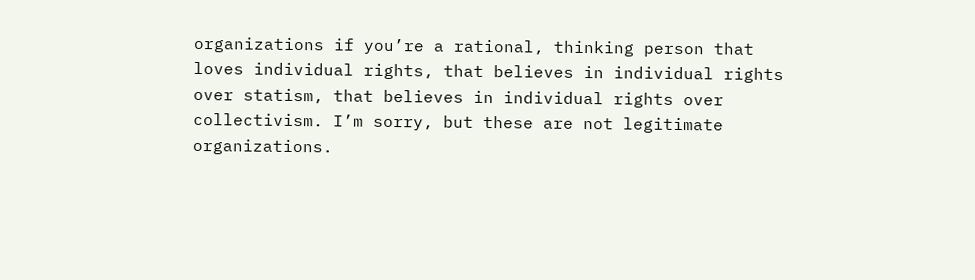organizations if you’re a rational, thinking person that loves individual rights, that believes in individual rights over statism, that believes in individual rights over collectivism. I’m sorry, but these are not legitimate organizations.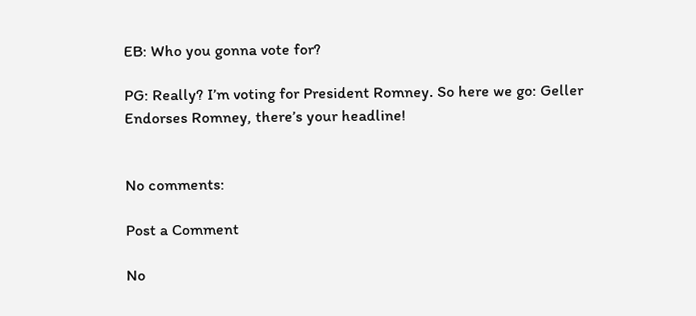EB: Who you gonna vote for?

PG: Really? I’m voting for President Romney. So here we go: Geller Endorses Romney, there’s your headline!


No comments:

Post a Comment

No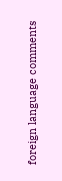foreign language comments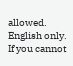allowed. English only. If you cannot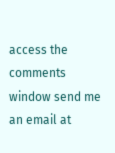access the comments window send me an email at